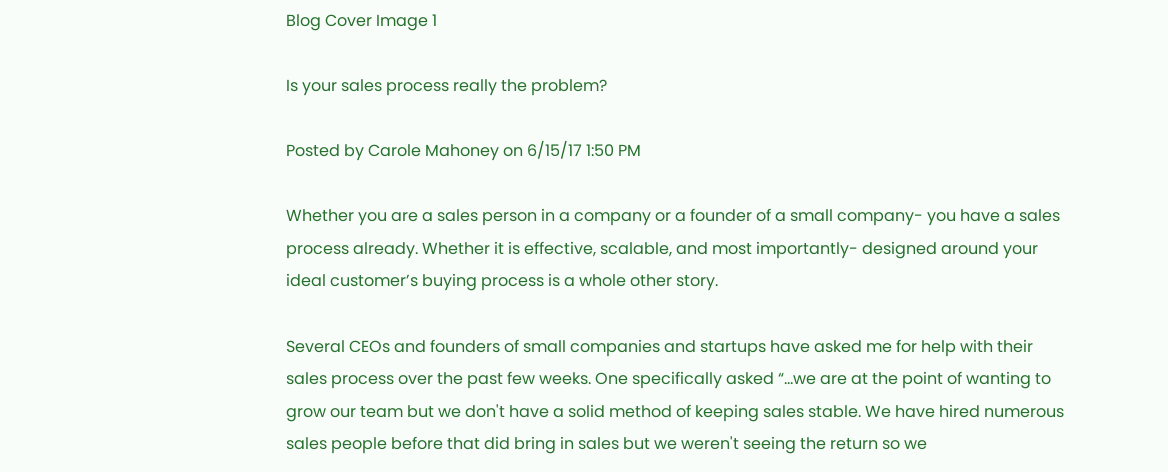Blog Cover Image 1

Is your sales process really the problem?

Posted by Carole Mahoney on 6/15/17 1:50 PM

Whether you are a sales person in a company or a founder of a small company- you have a sales process already. Whether it is effective, scalable, and most importantly- designed around your ideal customer’s buying process is a whole other story.

Several CEOs and founders of small companies and startups have asked me for help with their sales process over the past few weeks. One specifically asked “...we are at the point of wanting to grow our team but we don't have a solid method of keeping sales stable. We have hired numerous sales people before that did bring in sales but we weren't seeing the return so we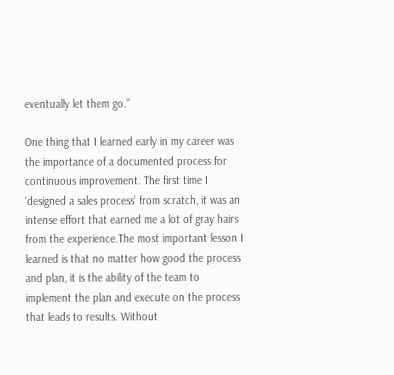eventually let them go.”

One thing that I learned early in my career was the importance of a documented process for continuous improvement. The first time I ‘designed a sales process’ from scratch, it was an intense effort that earned me a lot of gray hairs from the experience.The most important lesson I learned is that no matter how good the process and plan, it is the ability of the team to implement the plan and execute on the process that leads to results. Without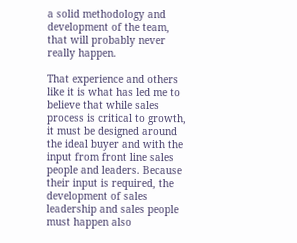a solid methodology and development of the team, that will probably never really happen.

That experience and others like it is what has led me to believe that while sales process is critical to growth, it must be designed around the ideal buyer and with the input from front line sales people and leaders. Because their input is required, the development of sales leadership and sales people must happen also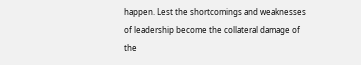happen. Lest the shortcomings and weaknesses of leadership become the collateral damage of the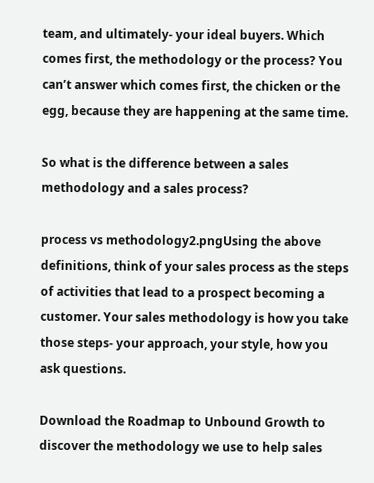team, and ultimately- your ideal buyers. Which comes first, the methodology or the process? You can’t answer which comes first, the chicken or the egg, because they are happening at the same time.

So what is the difference between a sales methodology and a sales process?

process vs methodology2.pngUsing the above definitions, think of your sales process as the steps of activities that lead to a prospect becoming a customer. Your sales methodology is how you take those steps- your approach, your style, how you ask questions.

Download the Roadmap to Unbound Growth to discover the methodology we use to help sales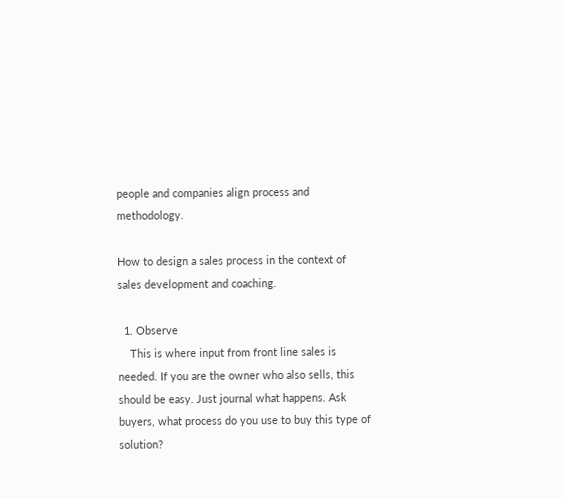people and companies align process and methodology.

How to design a sales process in the context of sales development and coaching.

  1. Observe
    This is where input from front line sales is needed. If you are the owner who also sells, this should be easy. Just journal what happens. Ask buyers, what process do you use to buy this type of solution?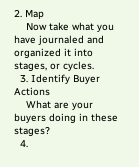2. Map
    Now take what you have journaled and organized it into stages, or cycles.
  3. Identify Buyer Actions
    What are your buyers doing in these stages?
  4.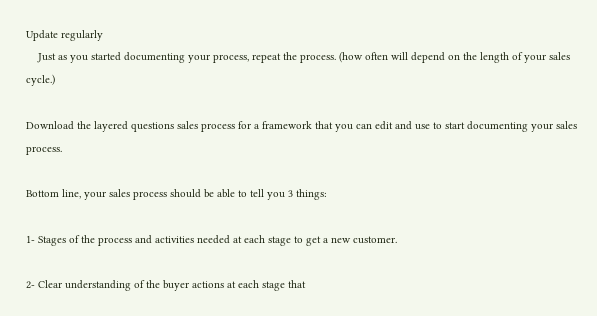Update regularly
    Just as you started documenting your process, repeat the process. (how often will depend on the length of your sales cycle.)

Download the layered questions sales process for a framework that you can edit and use to start documenting your sales process.

Bottom line, your sales process should be able to tell you 3 things:

1- Stages of the process and activities needed at each stage to get a new customer.

2- Clear understanding of the buyer actions at each stage that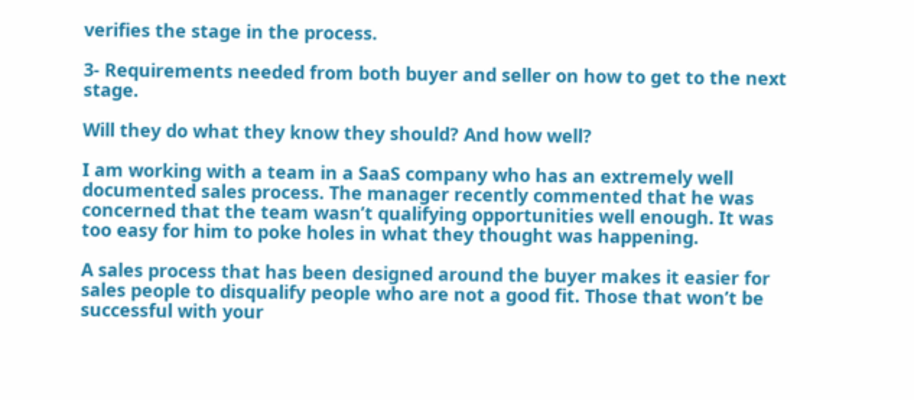verifies the stage in the process.

3- Requirements needed from both buyer and seller on how to get to the next stage.

Will they do what they know they should? And how well?

I am working with a team in a SaaS company who has an extremely well documented sales process. The manager recently commented that he was concerned that the team wasn’t qualifying opportunities well enough. It was too easy for him to poke holes in what they thought was happening.

A sales process that has been designed around the buyer makes it easier for sales people to disqualify people who are not a good fit. Those that won’t be successful with your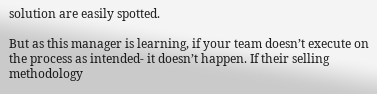solution are easily spotted.

But as this manager is learning, if your team doesn’t execute on the process as intended- it doesn’t happen. If their selling methodology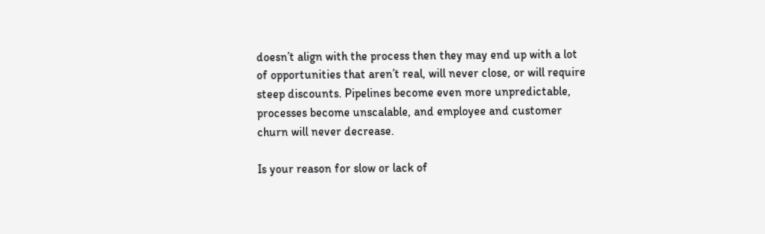doesn’t align with the process then they may end up with a lot of opportunities that aren’t real, will never close, or will require steep discounts. Pipelines become even more unpredictable, processes become unscalable, and employee and customer churn will never decrease.

Is your reason for slow or lack of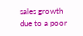sales growth due to a poor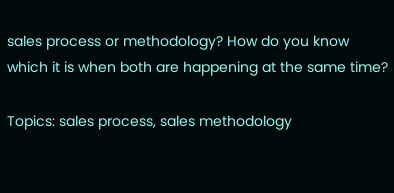sales process or methodology? How do you know which it is when both are happening at the same time?

Topics: sales process, sales methodology